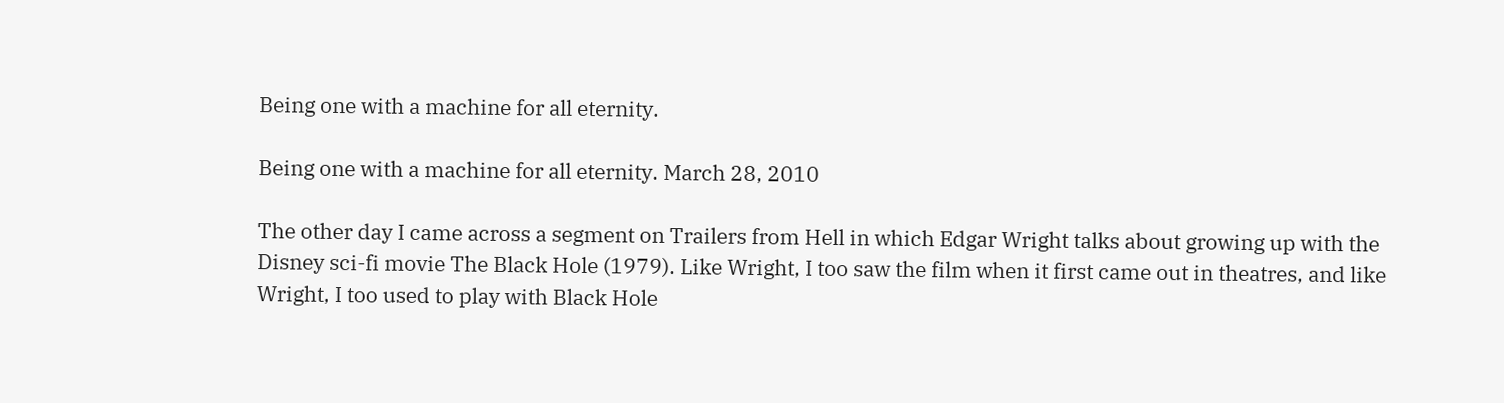Being one with a machine for all eternity.

Being one with a machine for all eternity. March 28, 2010

The other day I came across a segment on Trailers from Hell in which Edgar Wright talks about growing up with the Disney sci-fi movie The Black Hole (1979). Like Wright, I too saw the film when it first came out in theatres, and like Wright, I too used to play with Black Hole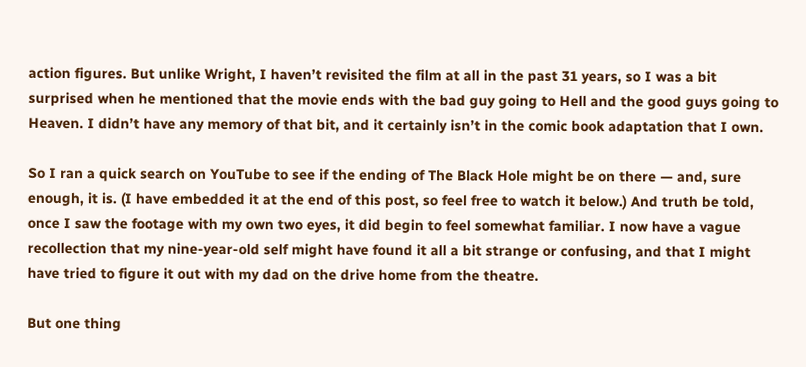action figures. But unlike Wright, I haven’t revisited the film at all in the past 31 years, so I was a bit surprised when he mentioned that the movie ends with the bad guy going to Hell and the good guys going to Heaven. I didn’t have any memory of that bit, and it certainly isn’t in the comic book adaptation that I own.

So I ran a quick search on YouTube to see if the ending of The Black Hole might be on there — and, sure enough, it is. (I have embedded it at the end of this post, so feel free to watch it below.) And truth be told, once I saw the footage with my own two eyes, it did begin to feel somewhat familiar. I now have a vague recollection that my nine-year-old self might have found it all a bit strange or confusing, and that I might have tried to figure it out with my dad on the drive home from the theatre.

But one thing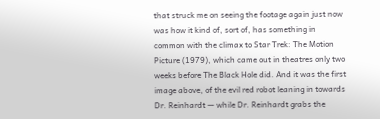that struck me on seeing the footage again just now was how it kind of, sort of, has something in common with the climax to Star Trek: The Motion Picture (1979), which came out in theatres only two weeks before The Black Hole did. And it was the first image above, of the evil red robot leaning in towards Dr. Reinhardt — while Dr. Reinhardt grabs the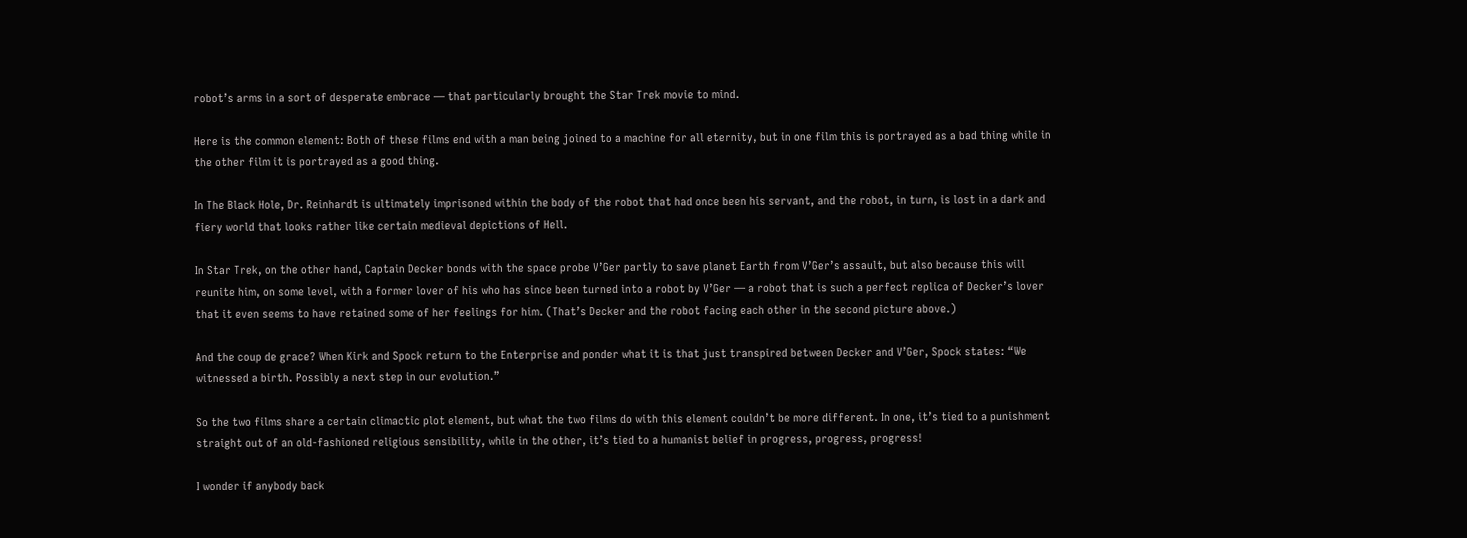robot’s arms in a sort of desperate embrace — that particularly brought the Star Trek movie to mind.

Here is the common element: Both of these films end with a man being joined to a machine for all eternity, but in one film this is portrayed as a bad thing while in the other film it is portrayed as a good thing.

In The Black Hole, Dr. Reinhardt is ultimately imprisoned within the body of the robot that had once been his servant, and the robot, in turn, is lost in a dark and fiery world that looks rather like certain medieval depictions of Hell.

In Star Trek, on the other hand, Captain Decker bonds with the space probe V’Ger partly to save planet Earth from V’Ger’s assault, but also because this will reunite him, on some level, with a former lover of his who has since been turned into a robot by V’Ger — a robot that is such a perfect replica of Decker’s lover that it even seems to have retained some of her feelings for him. (That’s Decker and the robot facing each other in the second picture above.)

And the coup de grace? When Kirk and Spock return to the Enterprise and ponder what it is that just transpired between Decker and V’Ger, Spock states: “We witnessed a birth. Possibly a next step in our evolution.”

So the two films share a certain climactic plot element, but what the two films do with this element couldn’t be more different. In one, it’s tied to a punishment straight out of an old-fashioned religious sensibility, while in the other, it’s tied to a humanist belief in progress, progress, progress!

I wonder if anybody back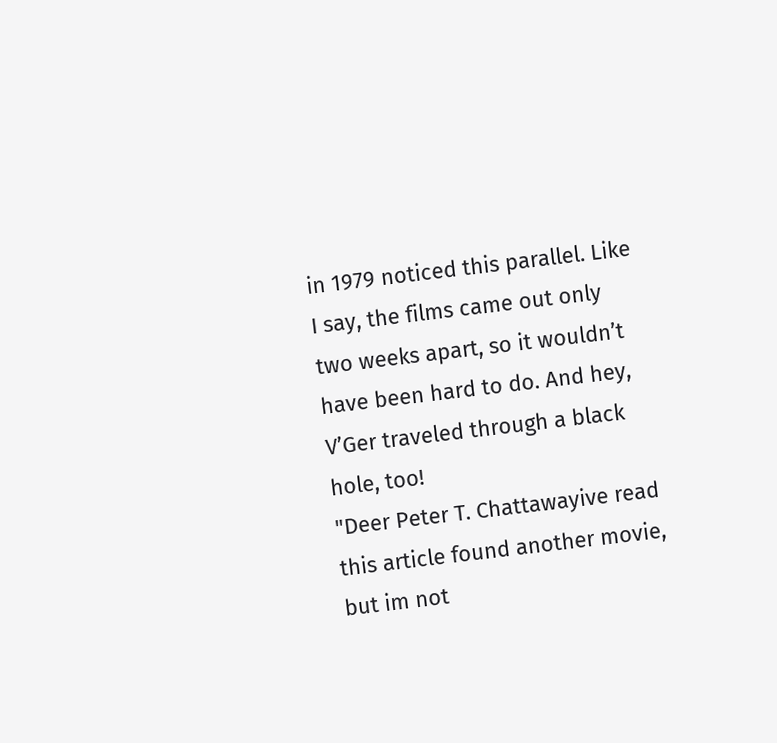in 1979 noticed this parallel. Like I say, the films came out only two weeks apart, so it wouldn’t have been hard to do. And hey, V’Ger traveled through a black hole, too!
"Deer Peter T. Chattawayive read this article found another movie, but im not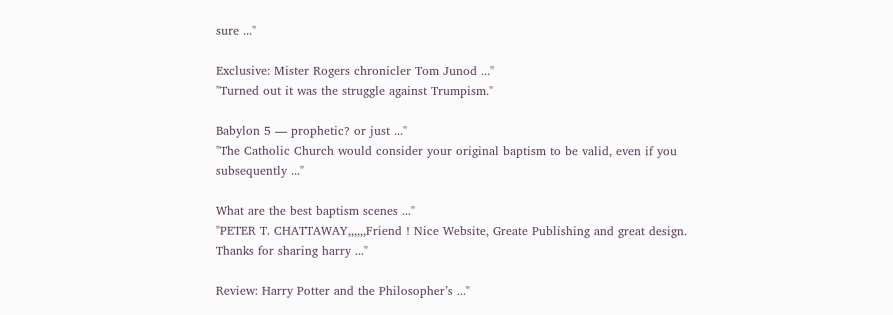sure ..."

Exclusive: Mister Rogers chronicler Tom Junod ..."
"Turned out it was the struggle against Trumpism."

Babylon 5 — prophetic? or just ..."
"The Catholic Church would consider your original baptism to be valid, even if you subsequently ..."

What are the best baptism scenes ..."
"PETER T. CHATTAWAY,,,,,,Friend ! Nice Website, Greate Publishing and great design. Thanks for sharing harry ..."

Review: Harry Potter and the Philosopher’s ..."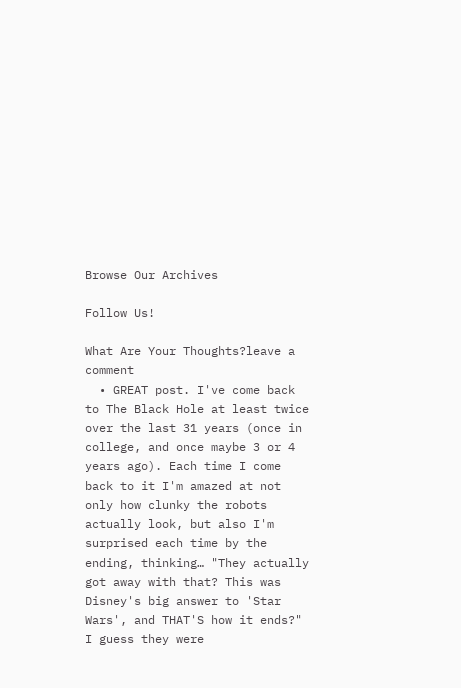Browse Our Archives

Follow Us!

What Are Your Thoughts?leave a comment
  • GREAT post. I've come back to The Black Hole at least twice over the last 31 years (once in college, and once maybe 3 or 4 years ago). Each time I come back to it I'm amazed at not only how clunky the robots actually look, but also I'm surprised each time by the ending, thinking… "They actually got away with that? This was Disney's big answer to 'Star Wars', and THAT'S how it ends?" I guess they were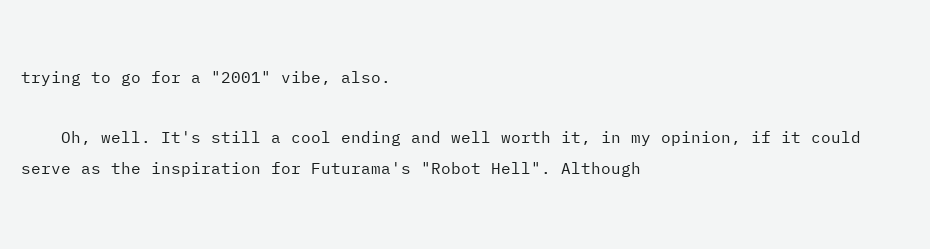trying to go for a "2001" vibe, also.

    Oh, well. It's still a cool ending and well worth it, in my opinion, if it could serve as the inspiration for Futurama's "Robot Hell". Although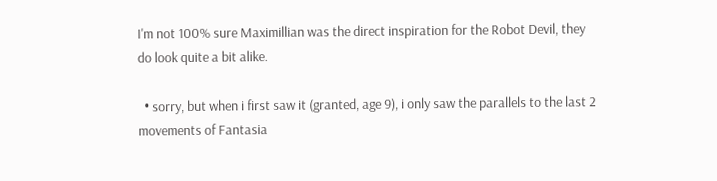I'm not 100% sure Maximillian was the direct inspiration for the Robot Devil, they do look quite a bit alike.

  • sorry, but when i first saw it (granted, age 9), i only saw the parallels to the last 2 movements of Fantasia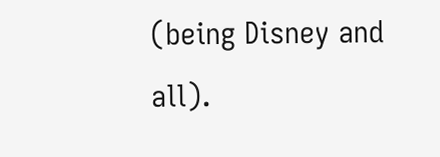(being Disney and all).